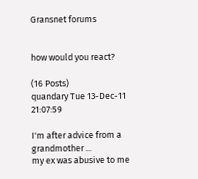Gransnet forums


how would you react?

(16 Posts)
quandary Tue 13-Dec-11 21:07:59

I'm after advice from a grandmother ...
my ex was abusive to me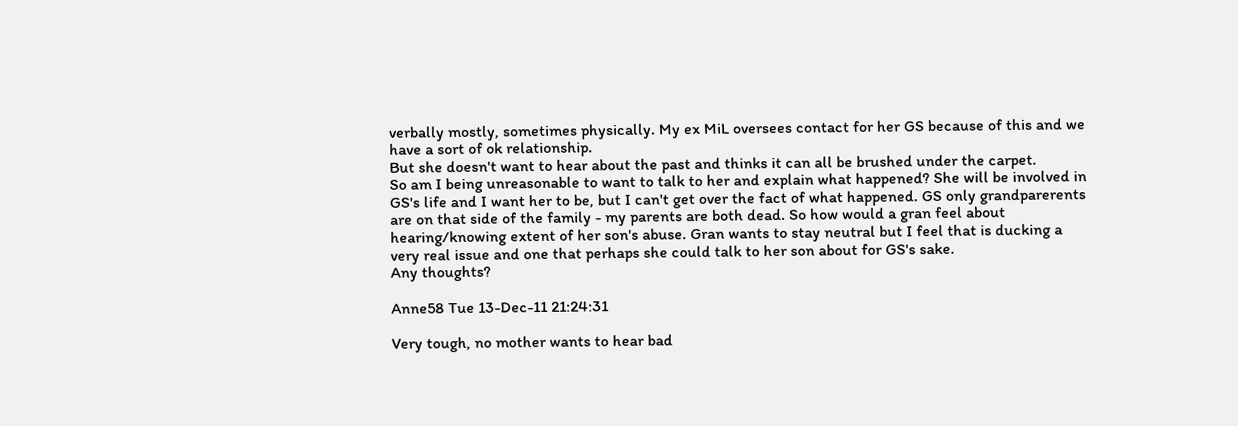verbally mostly, sometimes physically. My ex MiL oversees contact for her GS because of this and we have a sort of ok relationship.
But she doesn't want to hear about the past and thinks it can all be brushed under the carpet.
So am I being unreasonable to want to talk to her and explain what happened? She will be involved in GS's life and I want her to be, but I can't get over the fact of what happened. GS only grandparerents are on that side of the family - my parents are both dead. So how would a gran feel about hearing/knowing extent of her son's abuse. Gran wants to stay neutral but I feel that is ducking a very real issue and one that perhaps she could talk to her son about for GS's sake.
Any thoughts?

Anne58 Tue 13-Dec-11 21:24:31

Very tough, no mother wants to hear bad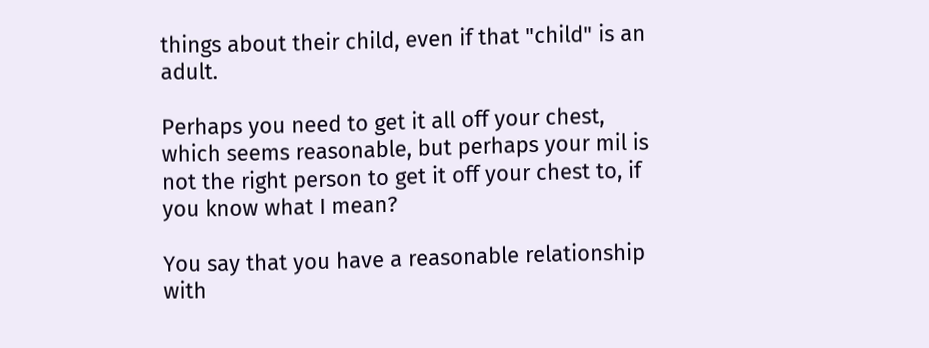things about their child, even if that "child" is an adult.

Perhaps you need to get it all off your chest, which seems reasonable, but perhaps your mil is not the right person to get it off your chest to, if you know what I mean?

You say that you have a reasonable relationship with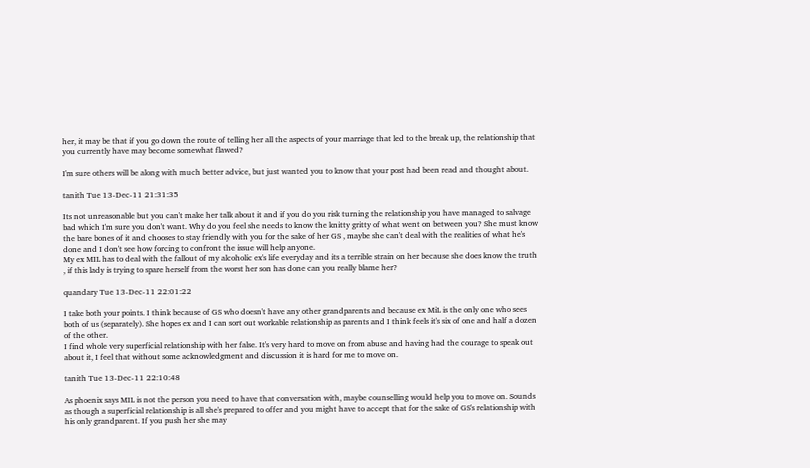her, it may be that if you go down the route of telling her all the aspects of your marriage that led to the break up, the relationship that you currently have may become somewhat flawed?

I'm sure others will be along with much better advice, but just wanted you to know that your post had been read and thought about.

tanith Tue 13-Dec-11 21:31:35

Its not unreasonable but you can't make her talk about it and if you do you risk turning the relationship you have managed to salvage bad which I'm sure you don't want. Why do you feel she needs to know the knitty gritty of what went on between you? She must know the bare bones of it and chooses to stay friendly with you for the sake of her GS , maybe she can't deal with the realities of what he's done and I don't see how forcing to confront the issue will help anyone.
My ex MIL has to deal with the fallout of my alcoholic ex's life everyday and its a terrible strain on her because she does know the truth , if this lady is trying to spare herself from the worst her son has done can you really blame her?

quandary Tue 13-Dec-11 22:01:22

I take both your points. I think because of GS who doesn't have any other grandparents and because ex MiL is the only one who sees both of us (separately). She hopes ex and I can sort out workable relationship as parents and I think feels it's six of one and half a dozen of the other.
I find whole very superficial relationship with her false. It's very hard to move on from abuse and having had the courage to speak out about it, I feel that without some acknowledgment and discussion it is hard for me to move on.

tanith Tue 13-Dec-11 22:10:48

As phoenix says MIL is not the person you need to have that conversation with, maybe counselling would help you to move on. Sounds as though a superficial relationship is all she's prepared to offer and you might have to accept that for the sake of GS's relationship with his only grandparent. If you push her she may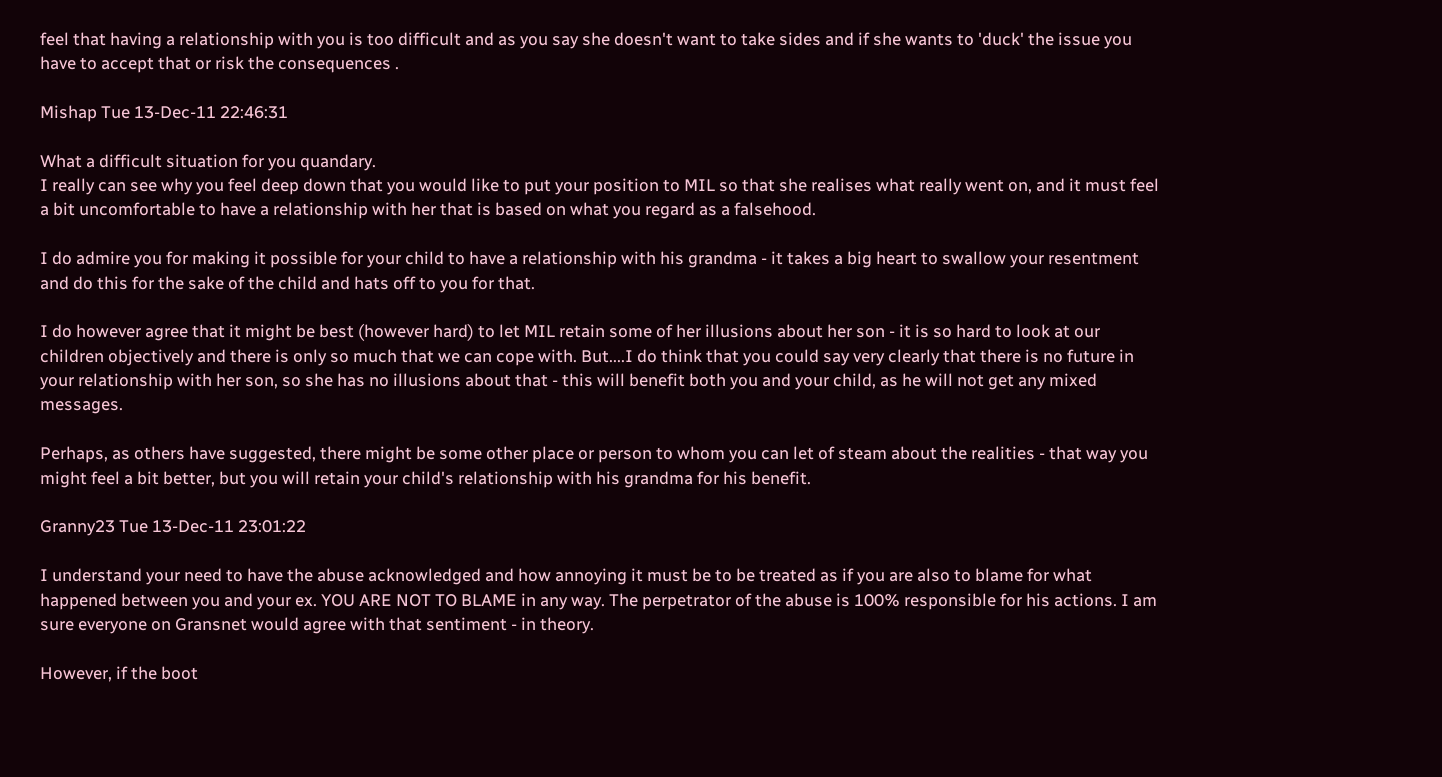feel that having a relationship with you is too difficult and as you say she doesn't want to take sides and if she wants to 'duck' the issue you have to accept that or risk the consequences .

Mishap Tue 13-Dec-11 22:46:31

What a difficult situation for you quandary.
I really can see why you feel deep down that you would like to put your position to MIL so that she realises what really went on, and it must feel a bit uncomfortable to have a relationship with her that is based on what you regard as a falsehood.

I do admire you for making it possible for your child to have a relationship with his grandma - it takes a big heart to swallow your resentment and do this for the sake of the child and hats off to you for that.

I do however agree that it might be best (however hard) to let MIL retain some of her illusions about her son - it is so hard to look at our children objectively and there is only so much that we can cope with. But....I do think that you could say very clearly that there is no future in your relationship with her son, so she has no illusions about that - this will benefit both you and your child, as he will not get any mixed messages.

Perhaps, as others have suggested, there might be some other place or person to whom you can let of steam about the realities - that way you might feel a bit better, but you will retain your child's relationship with his grandma for his benefit.

Granny23 Tue 13-Dec-11 23:01:22

I understand your need to have the abuse acknowledged and how annoying it must be to be treated as if you are also to blame for what happened between you and your ex. YOU ARE NOT TO BLAME in any way. The perpetrator of the abuse is 100% responsible for his actions. I am sure everyone on Gransnet would agree with that sentiment - in theory.

However, if the boot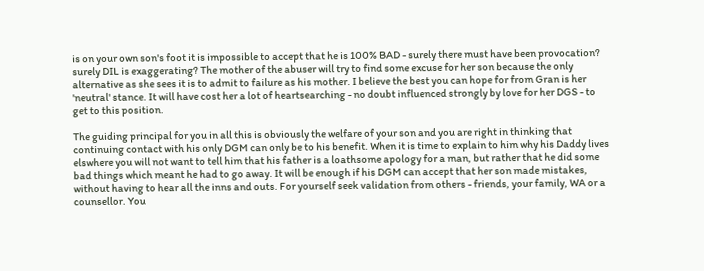is on your own son's foot it is impossible to accept that he is 100% BAD - surely there must have been provocation? surely DIL is exaggerating? The mother of the abuser will try to find some excuse for her son because the only alternative as she sees it is to admit to failure as his mother. I believe the best you can hope for from Gran is her 'neutral' stance. It will have cost her a lot of heartsearching - no doubt influenced strongly by love for her DGS - to get to this position.

The guiding principal for you in all this is obviously the welfare of your son and you are right in thinking that continuing contact with his only DGM can only be to his benefit. When it is time to explain to him why his Daddy lives elswhere you will not want to tell him that his father is a loathsome apology for a man, but rather that he did some bad things which meant he had to go away. It will be enough if his DGM can accept that her son made mistakes, without having to hear all the inns and outs. For yourself seek validation from others - friends, your family, WA or a counsellor. You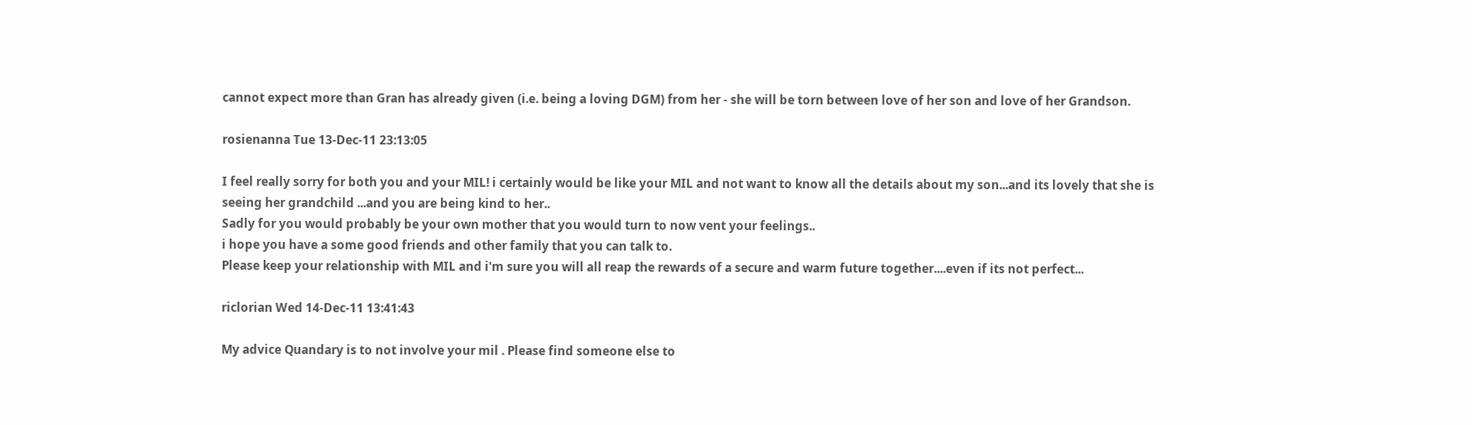cannot expect more than Gran has already given (i.e. being a loving DGM) from her - she will be torn between love of her son and love of her Grandson.

rosienanna Tue 13-Dec-11 23:13:05

I feel really sorry for both you and your MIL! i certainly would be like your MIL and not want to know all the details about my son...and its lovely that she is seeing her grandchild ...and you are being kind to her..
Sadly for you would probably be your own mother that you would turn to now vent your feelings..
i hope you have a some good friends and other family that you can talk to.
Please keep your relationship with MIL and i'm sure you will all reap the rewards of a secure and warm future together....even if its not perfect...

riclorian Wed 14-Dec-11 13:41:43

My advice Quandary is to not involve your mil . Please find someone else to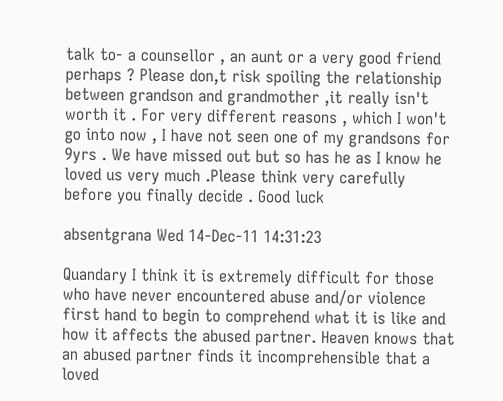talk to- a counsellor , an aunt or a very good friend perhaps ? Please don,t risk spoiling the relationship between grandson and grandmother ,it really isn't worth it . For very different reasons , which I won't go into now , I have not seen one of my grandsons for 9yrs . We have missed out but so has he as I know he loved us very much .Please think very carefully before you finally decide . Good luck

absentgrana Wed 14-Dec-11 14:31:23

Quandary I think it is extremely difficult for those who have never encountered abuse and/or violence first hand to begin to comprehend what it is like and how it affects the abused partner. Heaven knows that an abused partner finds it incomprehensible that a loved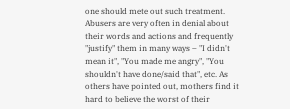one should mete out such treatment. Abusers are very often in denial about their words and actions and frequently "justify" them in many ways – "I didn't mean it", "You made me angry", "You shouldn't have done/said that", etc. As others have pointed out, mothers find it hard to believe the worst of their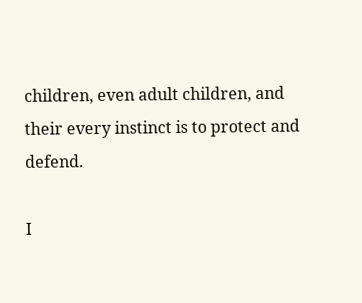children, even adult children, and their every instinct is to protect and defend.

I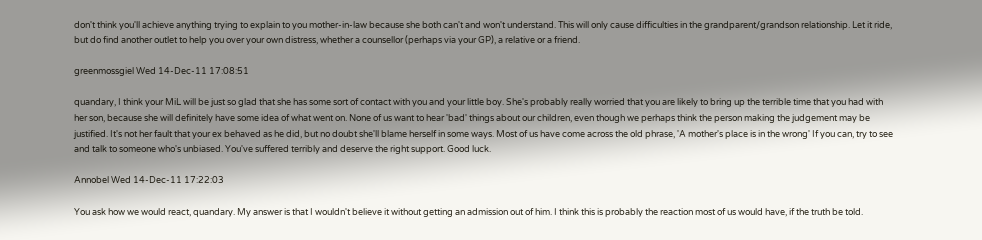don't think you'll achieve anything trying to explain to you mother-in-law because she both can't and won't understand. This will only cause difficulties in the grandparent/grandson relationship. Let it ride, but do find another outlet to help you over your own distress, whether a counsellor (perhaps via your GP), a relative or a friend.

greenmossgiel Wed 14-Dec-11 17:08:51

quandary, I think your MiL will be just so glad that she has some sort of contact with you and your little boy. She's probably really worried that you are likely to bring up the terrible time that you had with her son, because she will definitely have some idea of what went on. None of us want to hear 'bad' things about our children, even though we perhaps think the person making the judgement may be justified. It's not her fault that your ex behaved as he did, but no doubt she'll blame herself in some ways. Most of us have come across the old phrase, 'A mother's place is in the wrong' If you can, try to see and talk to someone who's unbiased. You've suffered terribly and deserve the right support. Good luck.

Annobel Wed 14-Dec-11 17:22:03

You ask how we would react, quandary. My answer is that I wouldn't believe it without getting an admission out of him. I think this is probably the reaction most of us would have, if the truth be told.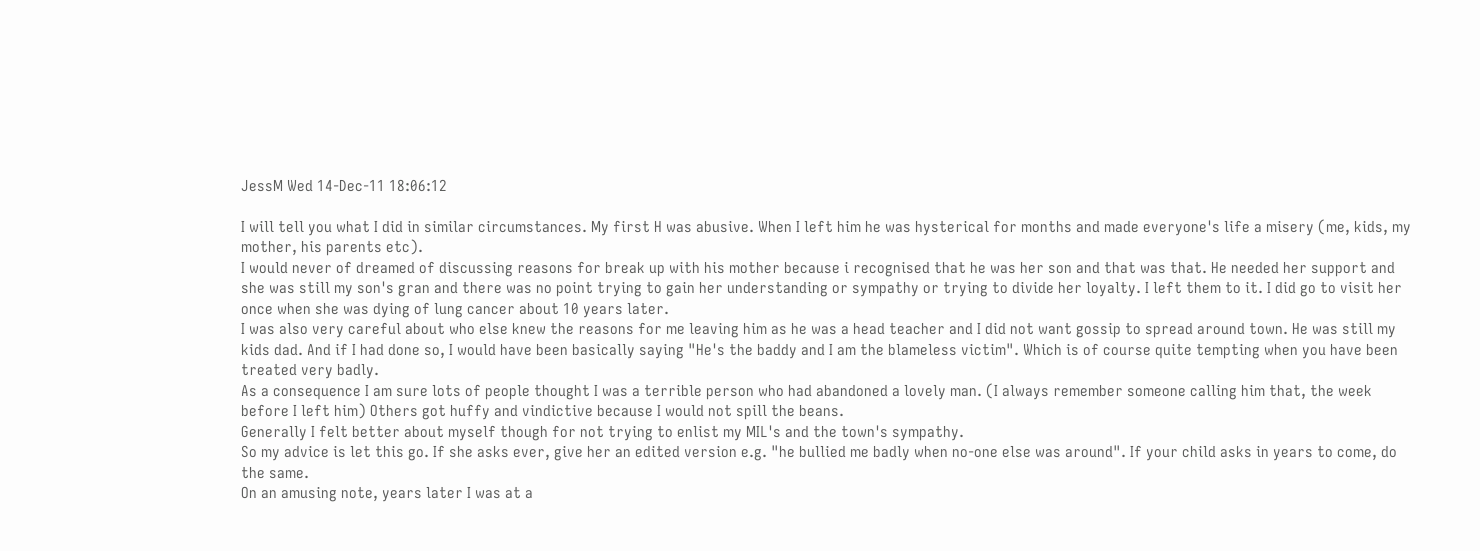JessM Wed 14-Dec-11 18:06:12

I will tell you what I did in similar circumstances. My first H was abusive. When I left him he was hysterical for months and made everyone's life a misery (me, kids, my mother, his parents etc).
I would never of dreamed of discussing reasons for break up with his mother because i recognised that he was her son and that was that. He needed her support and she was still my son's gran and there was no point trying to gain her understanding or sympathy or trying to divide her loyalty. I left them to it. I did go to visit her once when she was dying of lung cancer about 10 years later.
I was also very careful about who else knew the reasons for me leaving him as he was a head teacher and I did not want gossip to spread around town. He was still my kids dad. And if I had done so, I would have been basically saying "He's the baddy and I am the blameless victim". Which is of course quite tempting when you have been treated very badly.
As a consequence I am sure lots of people thought I was a terrible person who had abandoned a lovely man. (I always remember someone calling him that, the week before I left him) Others got huffy and vindictive because I would not spill the beans.
Generally I felt better about myself though for not trying to enlist my MIL's and the town's sympathy.
So my advice is let this go. If she asks ever, give her an edited version e.g. "he bullied me badly when no-one else was around". If your child asks in years to come, do the same.
On an amusing note, years later I was at a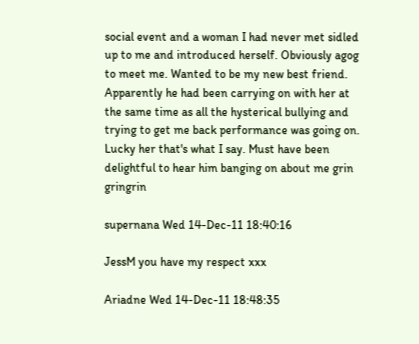social event and a woman I had never met sidled up to me and introduced herself. Obviously agog to meet me. Wanted to be my new best friend. Apparently he had been carrying on with her at the same time as all the hysterical bullying and trying to get me back performance was going on. Lucky her that's what I say. Must have been delightful to hear him banging on about me grin gringrin

supernana Wed 14-Dec-11 18:40:16

JessM you have my respect xxx

Ariadne Wed 14-Dec-11 18:48:35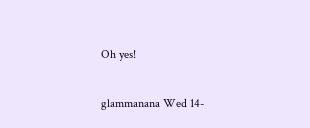Oh yes!

glammanana Wed 14-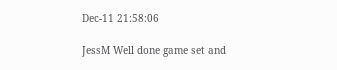Dec-11 21:58:06

JessM Well done game set and